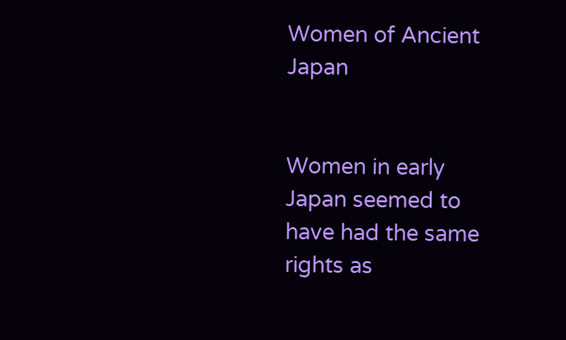Women of Ancient Japan


Women in early Japan seemed to have had the same rights as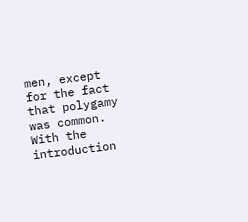men, except for the fact that polygamy was common. With the introduction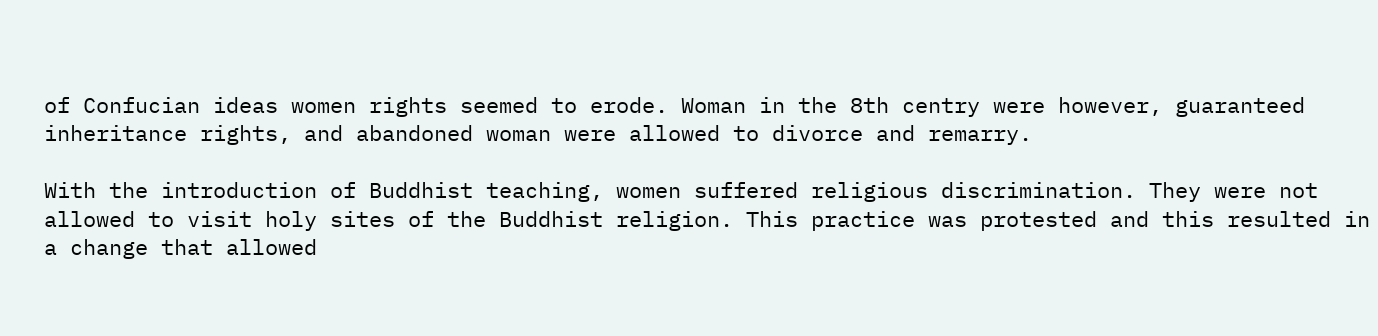of Confucian ideas women rights seemed to erode. Woman in the 8th centry were however, guaranteed inheritance rights, and abandoned woman were allowed to divorce and remarry.

With the introduction of Buddhist teaching, women suffered religious discrimination. They were not allowed to visit holy sites of the Buddhist religion. This practice was protested and this resulted in a change that allowed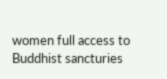women full access to Buddhist sancturies